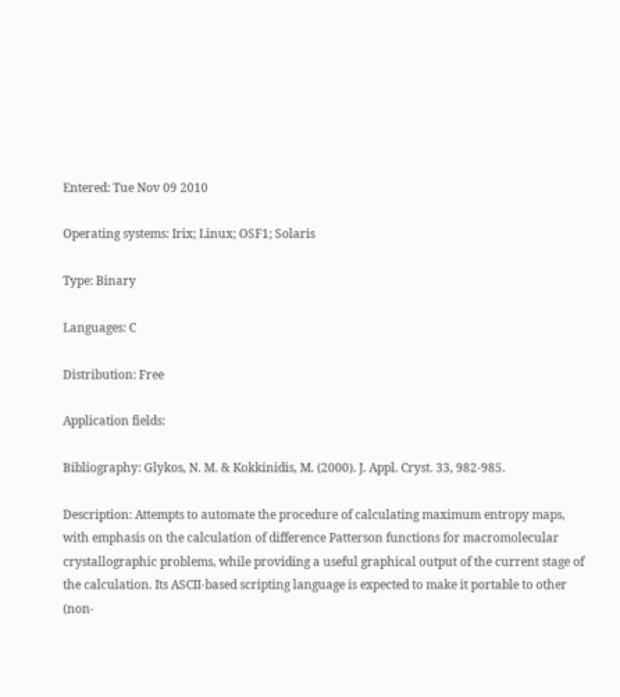Entered: Tue Nov 09 2010

Operating systems: Irix; Linux; OSF1; Solaris

Type: Binary

Languages: C

Distribution: Free

Application fields:

Bibliography: Glykos, N. M. & Kokkinidis, M. (2000). J. Appl. Cryst. 33, 982-985.

Description: Attempts to automate the procedure of calculating maximum entropy maps, with emphasis on the calculation of difference Patterson functions for macromolecular crystallographic problems, while providing a useful graphical output of the current stage of the calculation. Its ASCII-based scripting language is expected to make it portable to other (non-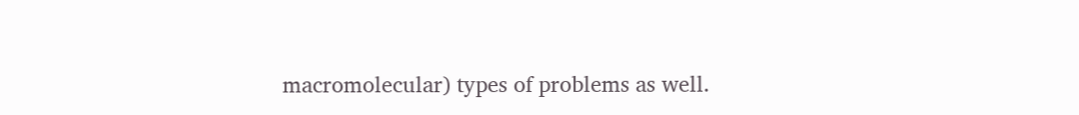macromolecular) types of problems as well.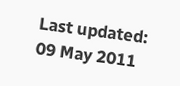Last updated: 09 May 2011